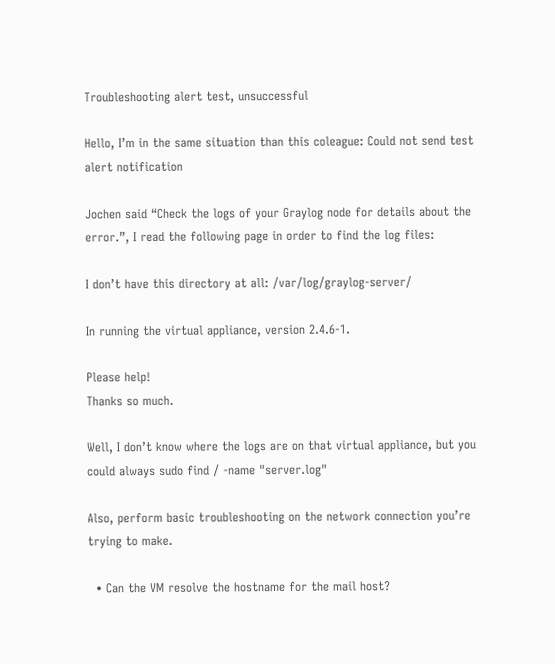Troubleshooting alert test, unsuccessful

Hello, I’m in the same situation than this coleague: Could not send test alert notification

Jochen said “Check the logs of your Graylog node for details about the error.”, I read the following page in order to find the log files:

I don’t have this directory at all: /var/log/graylog-server/

In running the virtual appliance, version 2.4.6-1.

Please help!
Thanks so much.

Well, I don’t know where the logs are on that virtual appliance, but you could always sudo find / -name "server.log"

Also, perform basic troubleshooting on the network connection you’re trying to make.

  • Can the VM resolve the hostname for the mail host?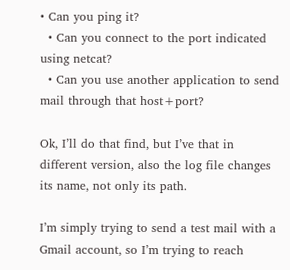• Can you ping it?
  • Can you connect to the port indicated using netcat?
  • Can you use another application to send mail through that host+port?

Ok, I’ll do that find, but I’ve that in different version, also the log file changes its name, not only its path.

I’m simply trying to send a test mail with a Gmail account, so I’m trying to reach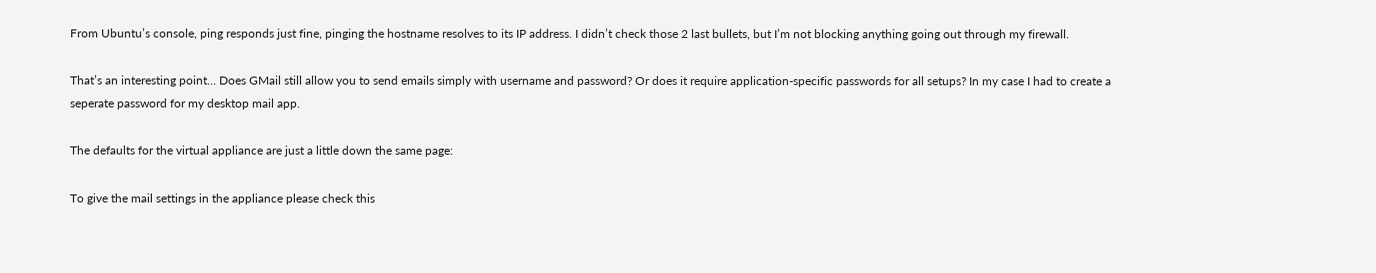From Ubuntu’s console, ping responds just fine, pinging the hostname resolves to its IP address. I didn’t check those 2 last bullets, but I’m not blocking anything going out through my firewall.

That’s an interesting point… Does GMail still allow you to send emails simply with username and password? Or does it require application-specific passwords for all setups? In my case I had to create a seperate password for my desktop mail app.

The defaults for the virtual appliance are just a little down the same page:

To give the mail settings in the appliance please check this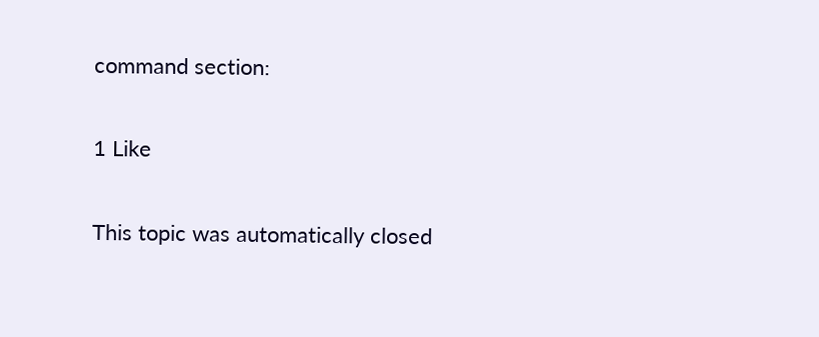command section:

1 Like

This topic was automatically closed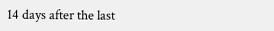14 days after the last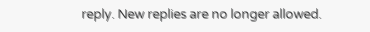reply. New replies are no longer allowed.